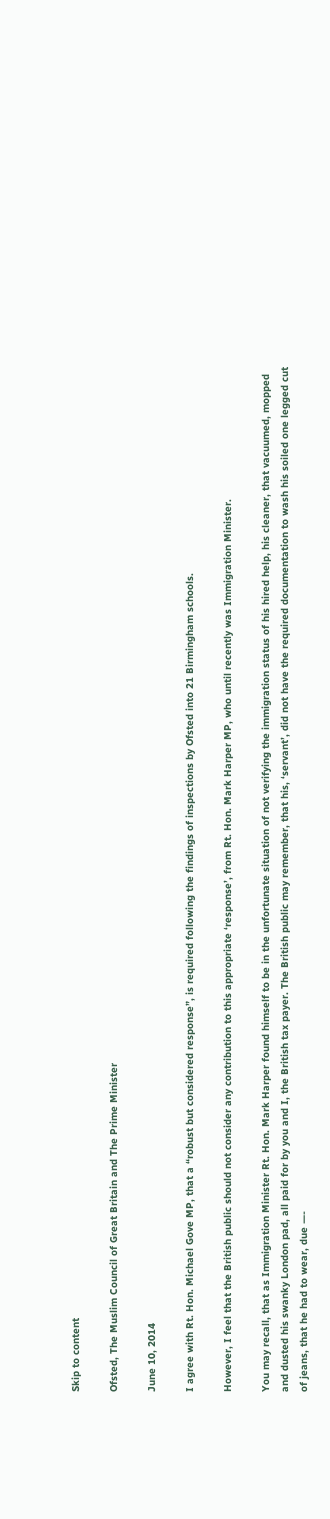Skip to content

Ofsted, The Muslim Council of Great Britain and The Prime Minister

June 10, 2014

I agree with Rt. Hon. Michael Gove MP, that a “robust but considered response”, is required following the findings of inspections by Ofsted into 21 Birmingham schools.

However, I feel that the British public should not consider any contribution to this appropriate ‘response’, from Rt. Hon. Mark Harper MP, who until recently was Immigration Minister.

You may recall, that as Immigration Minister Rt. Hon. Mark Harper found himself to be in the unfortunate situation of not verifying the immigration status of his hired help, his cleaner, that vacuumed, mopped and dusted his swanky London pad, all paid for by you and I, the British tax payer. The British public may remember, that his, ‘servant’, did not have the required documentation to wash his soiled one legged cut of jeans, that he had to wear, due —-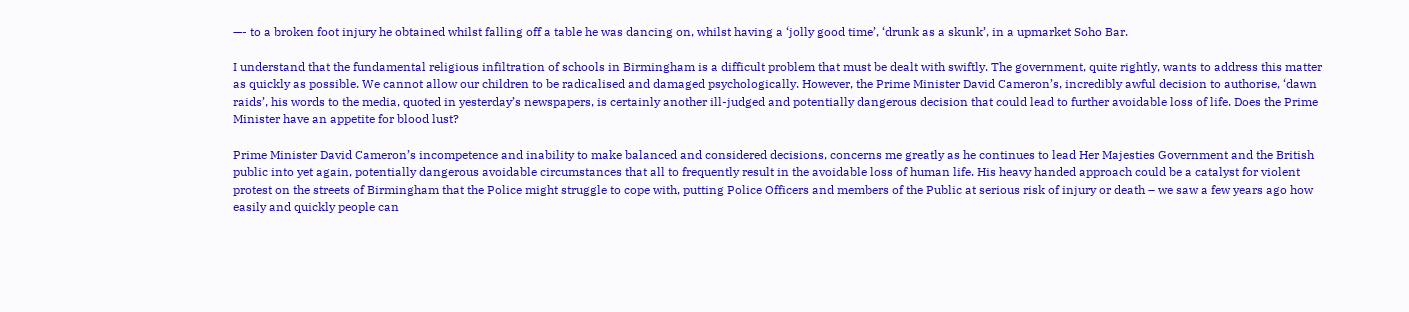—- to a broken foot injury he obtained whilst falling off a table he was dancing on, whilst having a ‘jolly good time’, ‘drunk as a skunk’, in a upmarket Soho Bar.

I understand that the fundamental religious infiltration of schools in Birmingham is a difficult problem that must be dealt with swiftly. The government, quite rightly, wants to address this matter as quickly as possible. We cannot allow our children to be radicalised and damaged psychologically. However, the Prime Minister David Cameron’s, incredibly awful decision to authorise, ‘dawn raids’, his words to the media, quoted in yesterday’s newspapers, is certainly another ill-judged and potentially dangerous decision that could lead to further avoidable loss of life. Does the Prime Minister have an appetite for blood lust?

Prime Minister David Cameron’s incompetence and inability to make balanced and considered decisions, concerns me greatly as he continues to lead Her Majesties Government and the British public into yet again, potentially dangerous avoidable circumstances that all to frequently result in the avoidable loss of human life. His heavy handed approach could be a catalyst for violent protest on the streets of Birmingham that the Police might struggle to cope with, putting Police Officers and members of the Public at serious risk of injury or death – we saw a few years ago how easily and quickly people can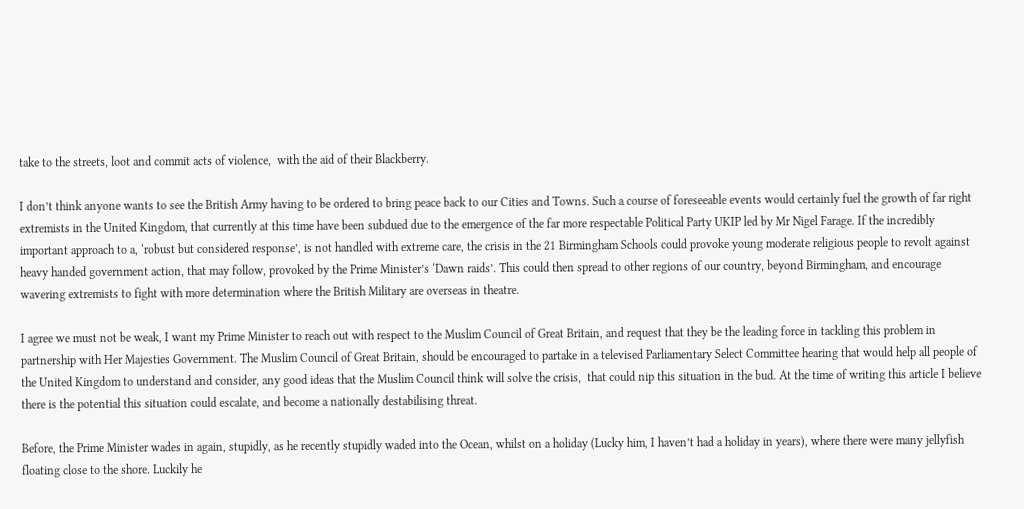take to the streets, loot and commit acts of violence,  with the aid of their Blackberry.

I don’t think anyone wants to see the British Army having to be ordered to bring peace back to our Cities and Towns. Such a course of foreseeable events would certainly fuel the growth of far right extremists in the United Kingdom, that currently at this time have been subdued due to the emergence of the far more respectable Political Party UKIP led by Mr Nigel Farage. If the incredibly important approach to a, ‘robust but considered response’, is not handled with extreme care, the crisis in the 21 Birmingham Schools could provoke young moderate religious people to revolt against heavy handed government action, that may follow, provoked by the Prime Minister’s ‘Dawn raids’. This could then spread to other regions of our country, beyond Birmingham, and encourage wavering extremists to fight with more determination where the British Military are overseas in theatre.

I agree we must not be weak, I want my Prime Minister to reach out with respect to the Muslim Council of Great Britain, and request that they be the leading force in tackling this problem in partnership with Her Majesties Government. The Muslim Council of Great Britain, should be encouraged to partake in a televised Parliamentary Select Committee hearing that would help all people of the United Kingdom to understand and consider, any good ideas that the Muslim Council think will solve the crisis,  that could nip this situation in the bud. At the time of writing this article I believe there is the potential this situation could escalate, and become a nationally destabilising threat.

Before, the Prime Minister wades in again, stupidly, as he recently stupidly waded into the Ocean, whilst on a holiday (Lucky him, I haven’t had a holiday in years), where there were many jellyfish floating close to the shore. Luckily he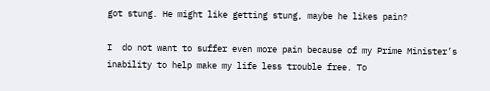got stung. He might like getting stung, maybe he likes pain?

I  do not want to suffer even more pain because of my Prime Minister’s inability to help make my life less trouble free. To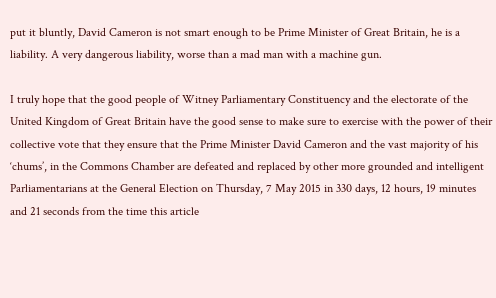put it bluntly, David Cameron is not smart enough to be Prime Minister of Great Britain, he is a liability. A very dangerous liability, worse than a mad man with a machine gun.

I truly hope that the good people of Witney Parliamentary Constituency and the electorate of the United Kingdom of Great Britain have the good sense to make sure to exercise with the power of their collective vote that they ensure that the Prime Minister David Cameron and the vast majority of his ‘chums’, in the Commons Chamber are defeated and replaced by other more grounded and intelligent Parliamentarians at the General Election on Thursday, 7 May 2015 in 330 days, 12 hours, 19 minutes and 21 seconds from the time this article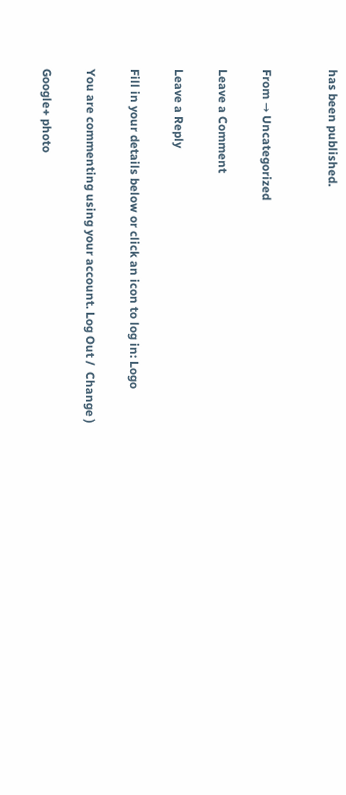has been published.


From → Uncategorized

Leave a Comment

Leave a Reply

Fill in your details below or click an icon to log in: Logo

You are commenting using your account. Log Out /  Change )

Google+ photo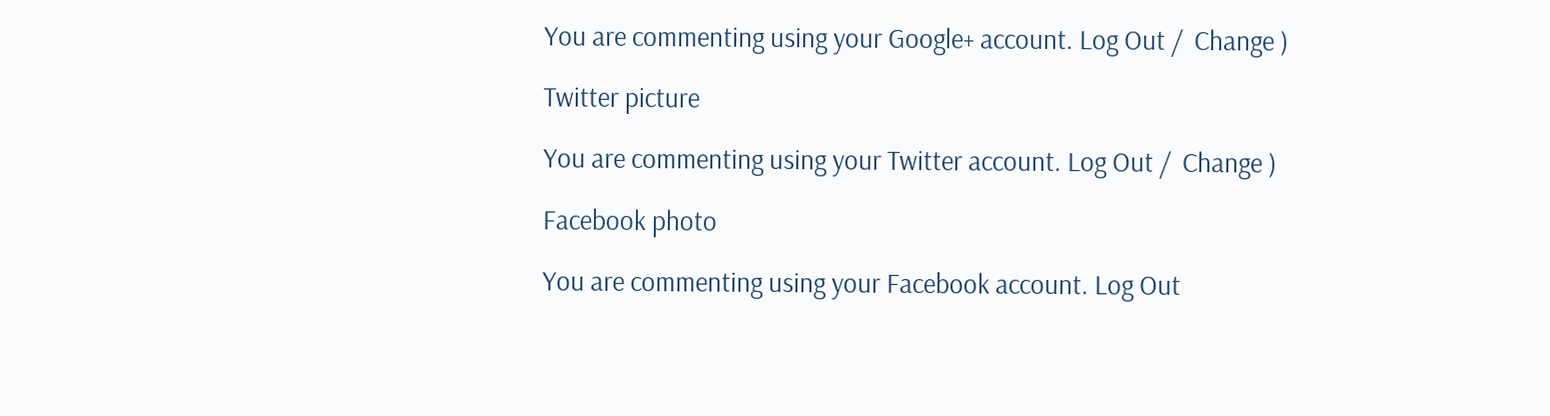You are commenting using your Google+ account. Log Out /  Change )

Twitter picture

You are commenting using your Twitter account. Log Out /  Change )

Facebook photo

You are commenting using your Facebook account. Log Out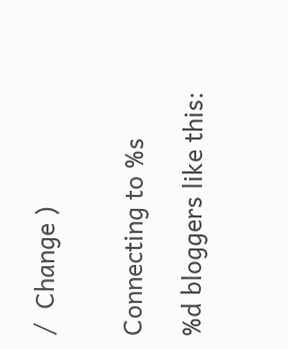/  Change )


Connecting to %s

%d bloggers like this: